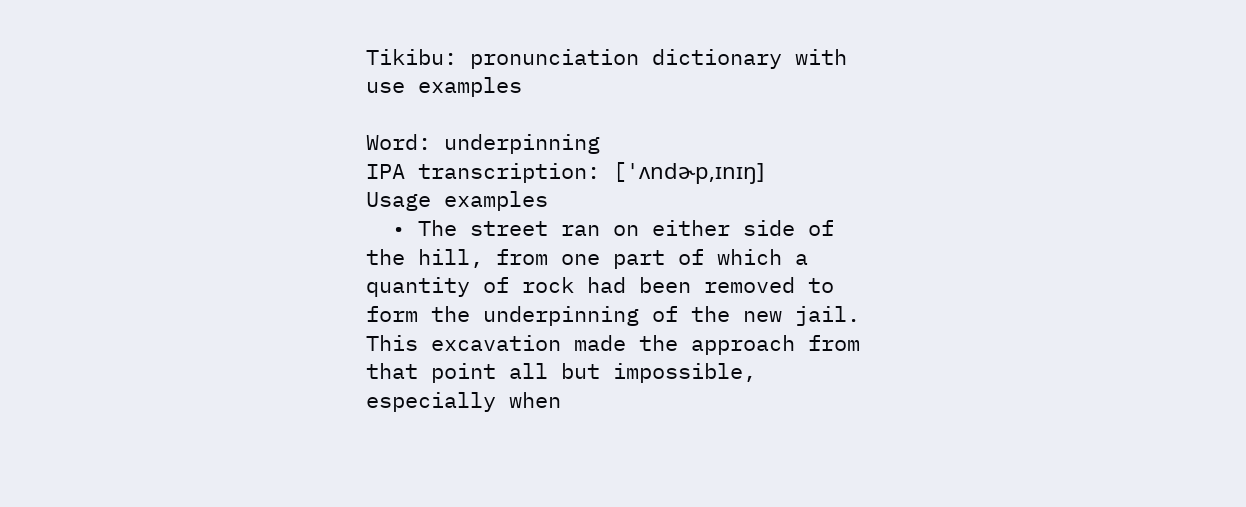Tikibu: pronunciation dictionary with use examples

Word: underpinning
IPA transcription: ['ʌndɚp,ɪnɪŋ]
Usage examples
  • The street ran on either side of the hill, from one part of which a quantity of rock had been removed to form the underpinning of the new jail. This excavation made the approach from that point all but impossible, especially when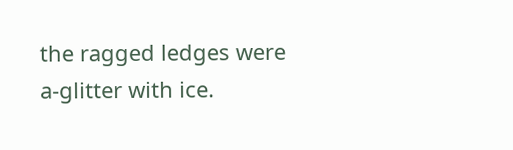the ragged ledges were a-glitter with ice.